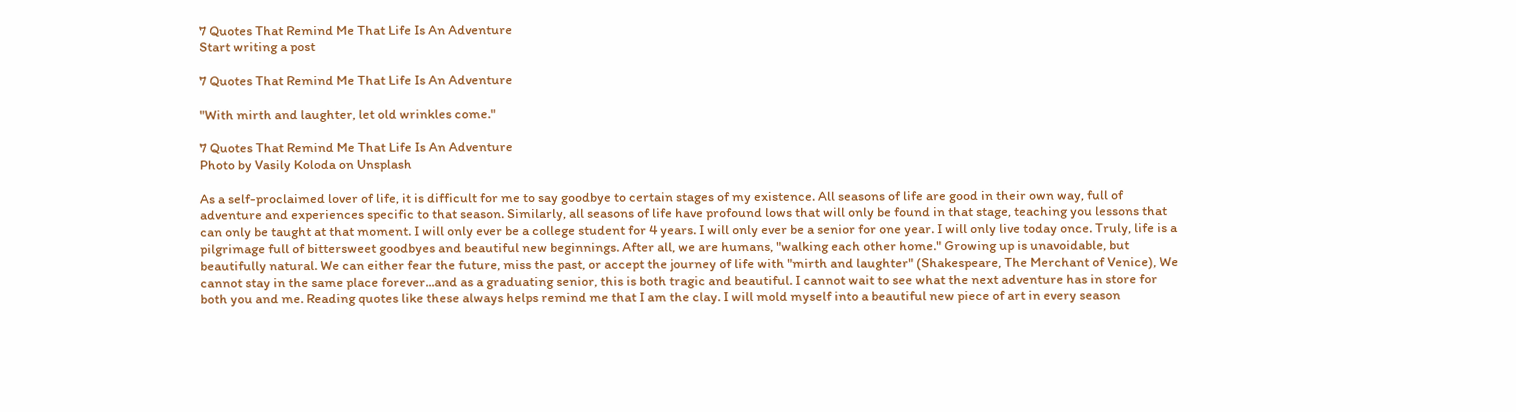7 Quotes That Remind Me That Life Is An Adventure
Start writing a post

7 Quotes That Remind Me That Life Is An Adventure

"With mirth and laughter, let old wrinkles come."

7 Quotes That Remind Me That Life Is An Adventure
Photo by Vasily Koloda on Unsplash

As a self-proclaimed lover of life, it is difficult for me to say goodbye to certain stages of my existence. All seasons of life are good in their own way, full of adventure and experiences specific to that season. Similarly, all seasons of life have profound lows that will only be found in that stage, teaching you lessons that can only be taught at that moment. I will only ever be a college student for 4 years. I will only ever be a senior for one year. I will only live today once. Truly, life is a pilgrimage full of bittersweet goodbyes and beautiful new beginnings. After all, we are humans, "walking each other home." Growing up is unavoidable, but beautifully natural. We can either fear the future, miss the past, or accept the journey of life with "mirth and laughter" (Shakespeare, The Merchant of Venice), We cannot stay in the same place forever...and as a graduating senior, this is both tragic and beautiful. I cannot wait to see what the next adventure has in store for both you and me. Reading quotes like these always helps remind me that I am the clay. I will mold myself into a beautiful new piece of art in every season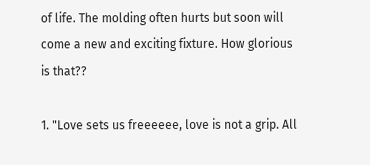of life. The molding often hurts but soon will come a new and exciting fixture. How glorious is that??

1. "Love sets us freeeeee, love is not a grip. All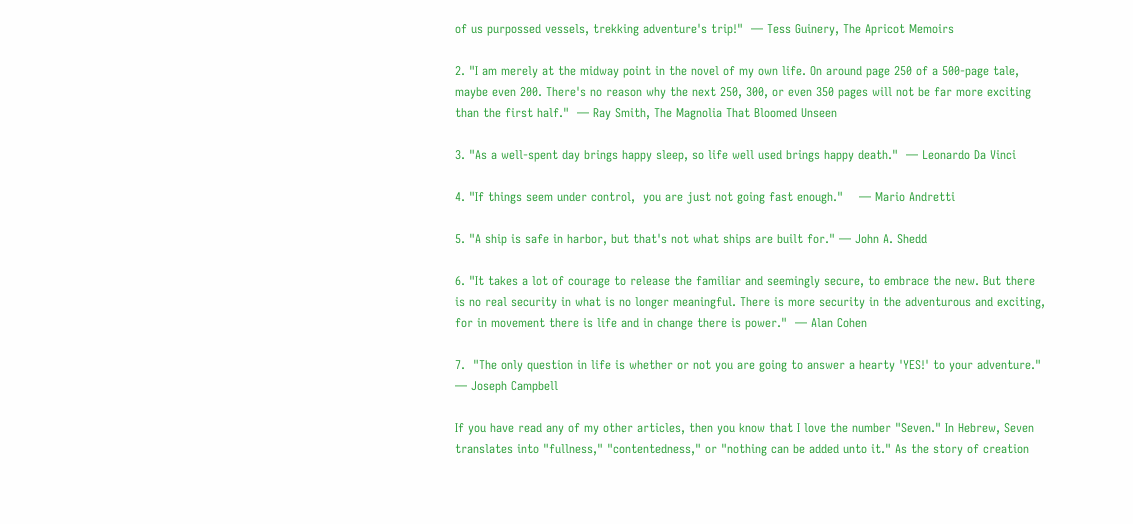of us purpossed vessels, trekking adventure's trip!"  — Tess Guinery, The Apricot Memoirs

2. "I am merely at the midway point in the novel of my own life. On around page 250 of a 500-page tale, maybe even 200. There's no reason why the next 250, 300, or even 350 pages will not be far more exciting than the first half."  — Ray Smith, The Magnolia That Bloomed Unseen

3. "As a well-spent day brings happy sleep, so life well used brings happy death."  — Leonardo Da Vinci

4. "If things seem under control,  you are just not going fast enough."    — Mario Andretti

5. "A ship is safe in harbor, but that's not what ships are built for." — John A. Shedd

6. "It takes a lot of courage to release the familiar and seemingly secure, to embrace the new. But there is no real security in what is no longer meaningful. There is more security in the adventurous and exciting, for in movement there is life and in change there is power."  — Alan Cohen

7.  "The only question in life is whether or not you are going to answer a hearty 'YES!' to your adventure."   — Joseph Campbell

If you have read any of my other articles, then you know that I love the number "Seven." In Hebrew, Seven translates into "fullness," "contentedness," or "nothing can be added unto it." As the story of creation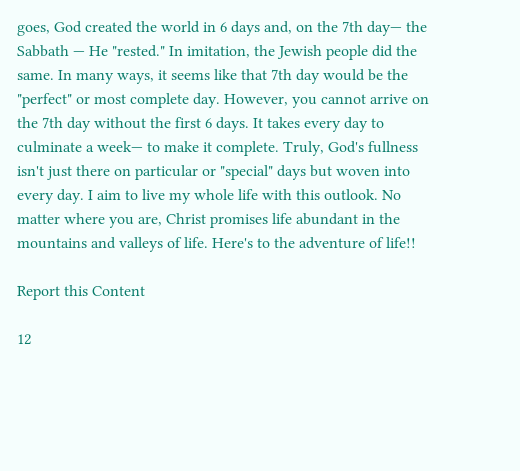goes, God created the world in 6 days and, on the 7th day— the Sabbath — He "rested." In imitation, the Jewish people did the same. In many ways, it seems like that 7th day would be the "perfect" or most complete day. However, you cannot arrive on the 7th day without the first 6 days. It takes every day to culminate a week— to make it complete. Truly, God's fullness isn't just there on particular or "special" days but woven into every day. I aim to live my whole life with this outlook. No matter where you are, Christ promises life abundant in the mountains and valleys of life. Here's to the adventure of life!!

Report this Content

12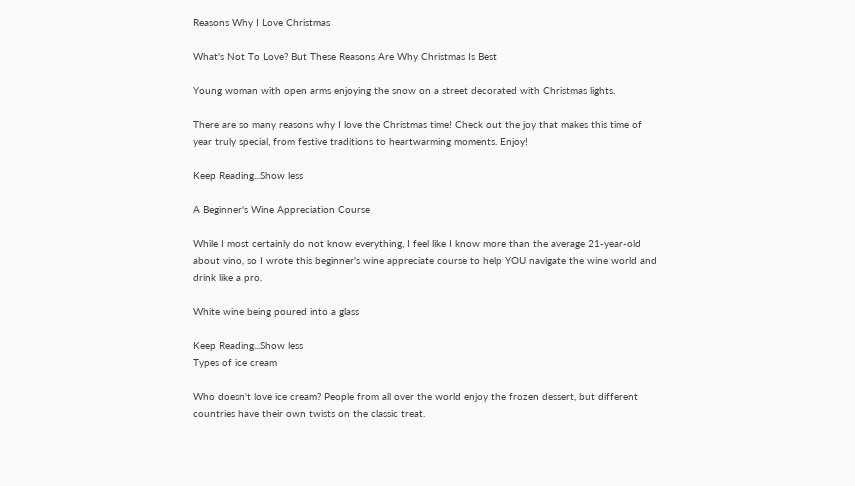Reasons Why I Love Christmas

What's Not To Love? But These Reasons Are Why Christmas Is Best

Young woman with open arms enjoying the snow on a street decorated with Christmas lights.

There are so many reasons why I love the Christmas time! Check out the joy that makes this time of year truly special, from festive traditions to heartwarming moments. Enjoy!

Keep Reading...Show less

A Beginner's Wine Appreciation Course

While I most certainly do not know everything, I feel like I know more than the average 21-year-old about vino, so I wrote this beginner's wine appreciate course to help YOU navigate the wine world and drink like a pro.

White wine being poured into a glass

Keep Reading...Show less
Types of ice cream

Who doesn't love ice cream? People from all over the world enjoy the frozen dessert, but different countries have their own twists on the classic treat.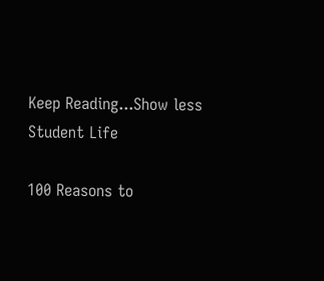Keep Reading...Show less
Student Life

100 Reasons to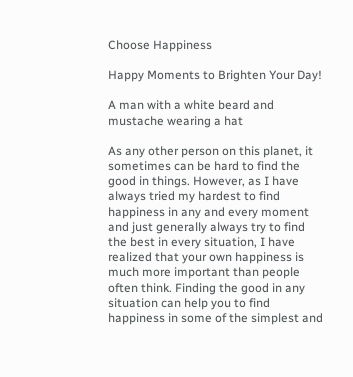Choose Happiness

Happy Moments to Brighten Your Day!

A man with a white beard and mustache wearing a hat

As any other person on this planet, it sometimes can be hard to find the good in things. However, as I have always tried my hardest to find happiness in any and every moment and just generally always try to find the best in every situation, I have realized that your own happiness is much more important than people often think. Finding the good in any situation can help you to find happiness in some of the simplest and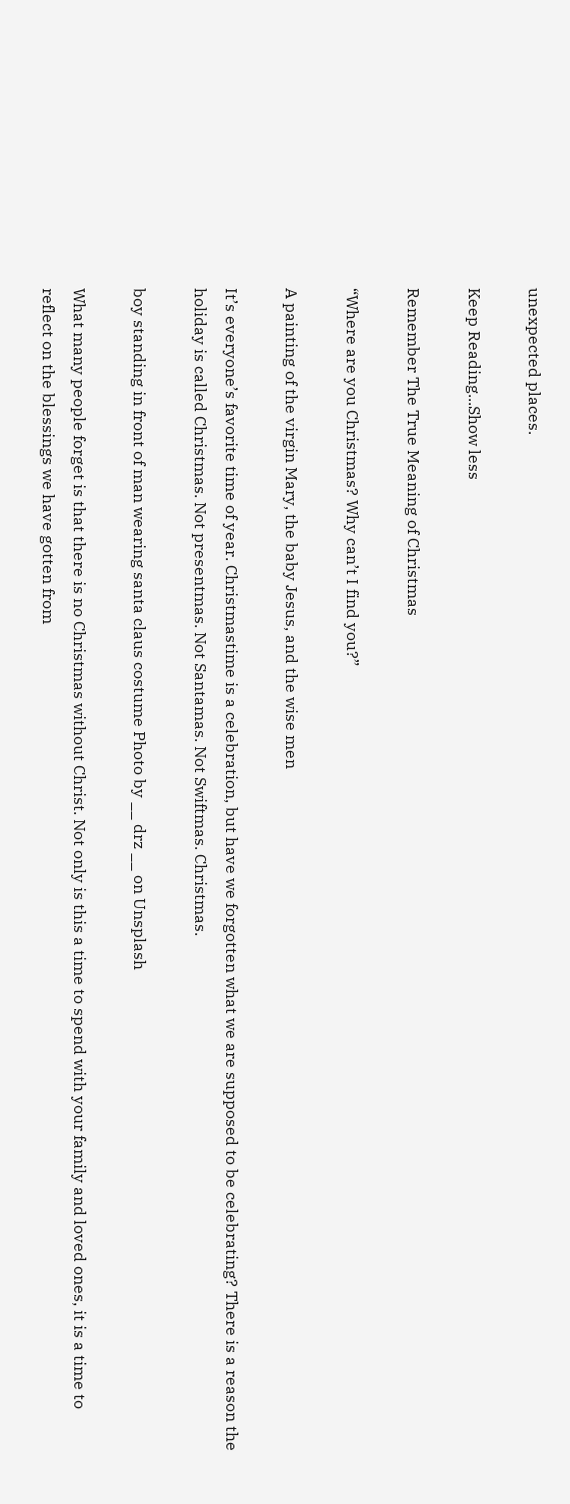unexpected places.

Keep Reading...Show less

Remember The True Meaning of Christmas

“Where are you Christmas? Why can’t I find you?”

A painting of the virgin Mary, the baby Jesus, and the wise men

It’s everyone’s favorite time of year. Christmastime is a celebration, but have we forgotten what we are supposed to be celebrating? There is a reason the holiday is called Christmas. Not presentmas. Not Santamas. Not Swiftmas. Christmas.

boy standing in front of man wearing santa claus costume Photo by __ drz __ on Unsplash

What many people forget is that there is no Christmas without Christ. Not only is this a time to spend with your family and loved ones, it is a time to reflect on the blessings we have gotten from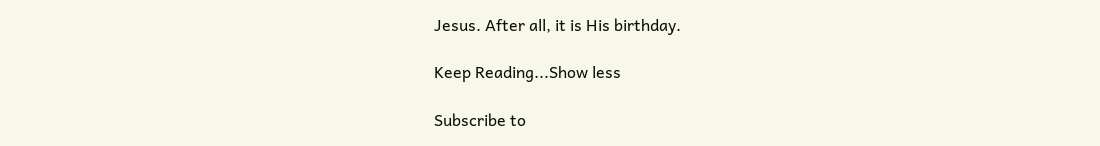Jesus. After all, it is His birthday.

Keep Reading...Show less

Subscribe to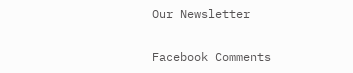Our Newsletter

Facebook Comments